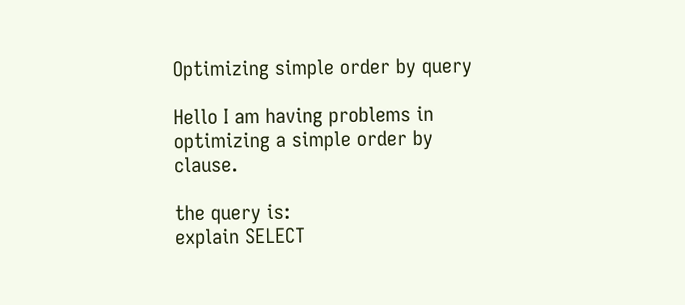Optimizing simple order by query

Hello I am having problems in optimizing a simple order by clause.

the query is:
explain SELECT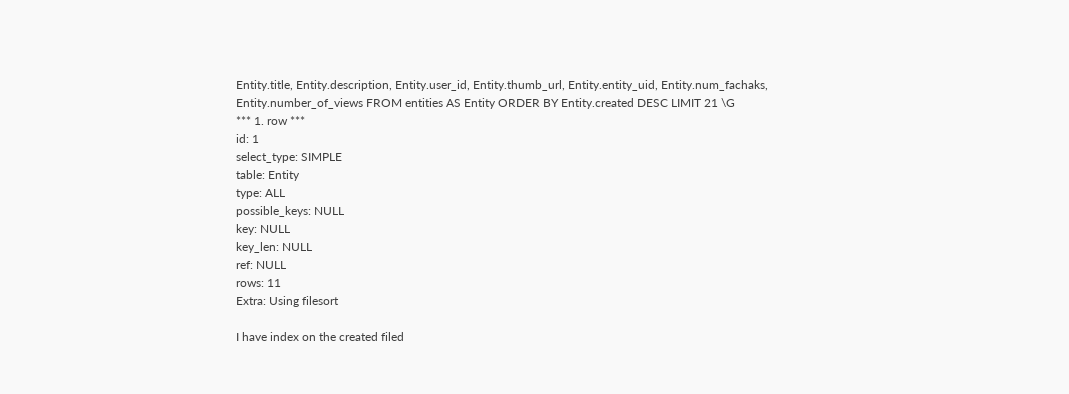Entity.title, Entity.description, Entity.user_id, Entity.thumb_url, Entity.entity_uid, Entity.num_fachaks, Entity.number_of_views FROM entities AS Entity ORDER BY Entity.created DESC LIMIT 21 \G
*** 1. row ***
id: 1
select_type: SIMPLE
table: Entity
type: ALL
possible_keys: NULL
key: NULL
key_len: NULL
ref: NULL
rows: 11
Extra: Using filesort

I have index on the created filed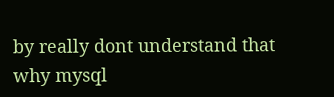by really dont understand that why mysql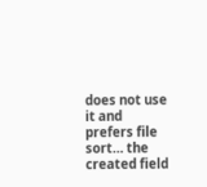does not use it and prefers file sort… the created field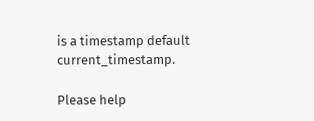is a timestamp default current_timestamp.

Please help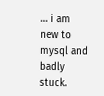… i am new to mysql and badly stuck.